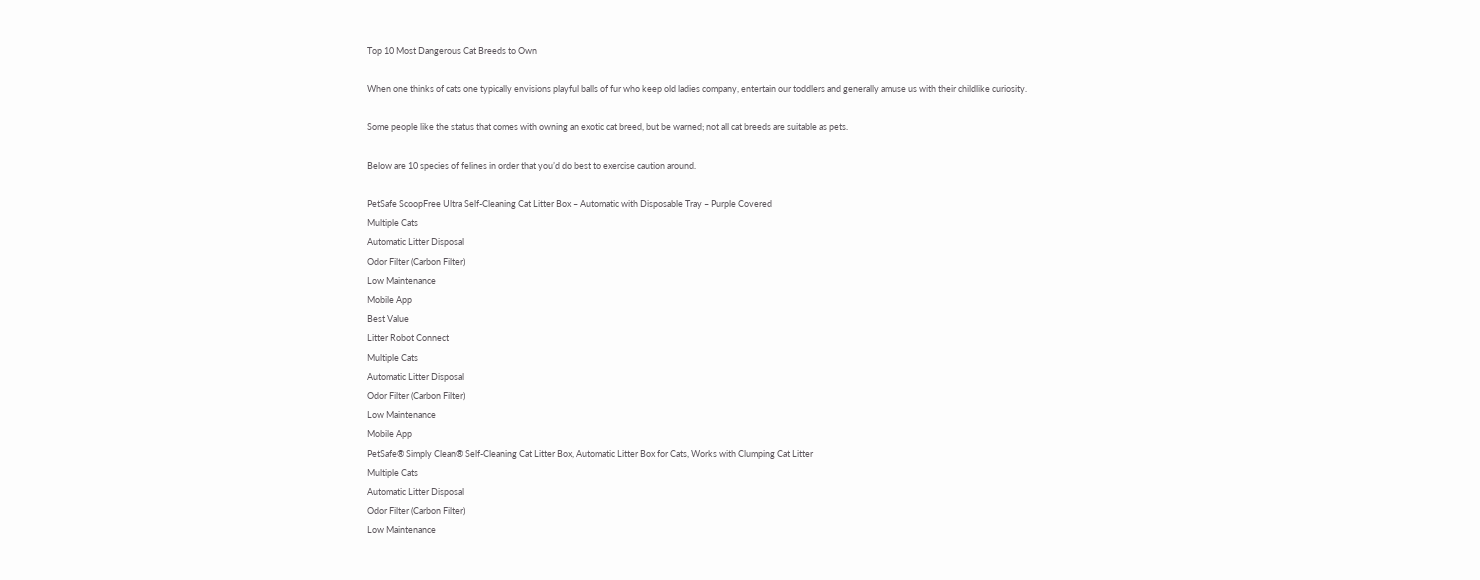Top 10 Most Dangerous Cat Breeds to Own

When one thinks of cats one typically envisions playful balls of fur who keep old ladies company, entertain our toddlers and generally amuse us with their childlike curiosity.

Some people like the status that comes with owning an exotic cat breed, but be warned; not all cat breeds are suitable as pets.

Below are 10 species of felines in order that you’d do best to exercise caution around.

PetSafe ScoopFree Ultra Self-Cleaning Cat Litter Box – Automatic with Disposable Tray – Purple Covered
Multiple Cats
Automatic Litter Disposal
Odor Filter (Carbon Filter)
Low Maintenance
Mobile App
Best Value
Litter Robot Connect
Multiple Cats
Automatic Litter Disposal
Odor Filter (Carbon Filter)
Low Maintenance
Mobile App
PetSafe® Simply Clean® Self-Cleaning Cat Litter Box, Automatic Litter Box for Cats, Works with Clumping Cat Litter
Multiple Cats
Automatic Litter Disposal
Odor Filter (Carbon Filter)
Low Maintenance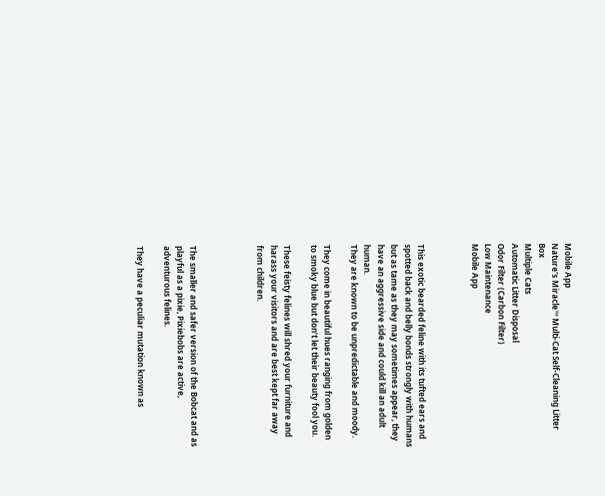Mobile App
Nature's Miracle™ Multi-Cat Self-Cleaning Litter Box
Multiple Cats
Automatic Litter Disposal
Odor Filter (Carbon Filter)
Low Maintenance
Mobile App



This exotic bearded feline with its tufted ears and spotted back and belly bonds strongly with humans but as tame as they may sometimes appear, they have an aggressive side and could kill an adult human.
They are known to be unpredictable and moody.

They come in beautiful hues ranging from golden to smoky blue but don’t let their beauty fool you.

These feisty felines will shred your furniture and harass your visitors and are best kept far away from children.




The smaller and safer version of the Bobcat and as playful as a pixie, Pixiebobs are active, adventurous felines.

They have a peculiar mutation known as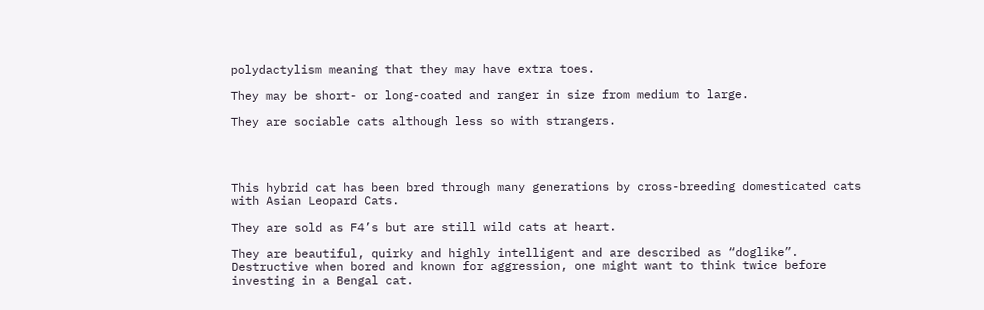polydactylism meaning that they may have extra toes.

They may be short- or long-coated and ranger in size from medium to large.

They are sociable cats although less so with strangers.




This hybrid cat has been bred through many generations by cross-breeding domesticated cats with Asian Leopard Cats.

They are sold as F4’s but are still wild cats at heart.

They are beautiful, quirky and highly intelligent and are described as “doglike”.
Destructive when bored and known for aggression, one might want to think twice before investing in a Bengal cat.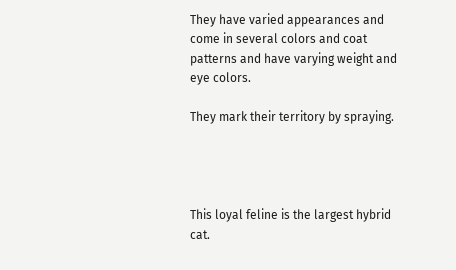They have varied appearances and come in several colors and coat patterns and have varying weight and eye colors.

They mark their territory by spraying.




This loyal feline is the largest hybrid cat.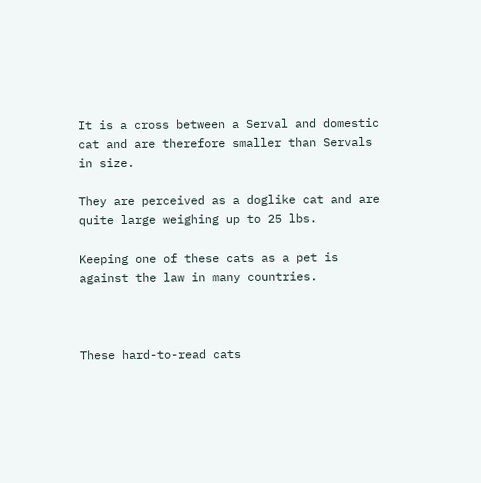It is a cross between a Serval and domestic cat and are therefore smaller than Servals in size.

They are perceived as a doglike cat and are quite large weighing up to 25 lbs.

Keeping one of these cats as a pet is against the law in many countries.



These hard-to-read cats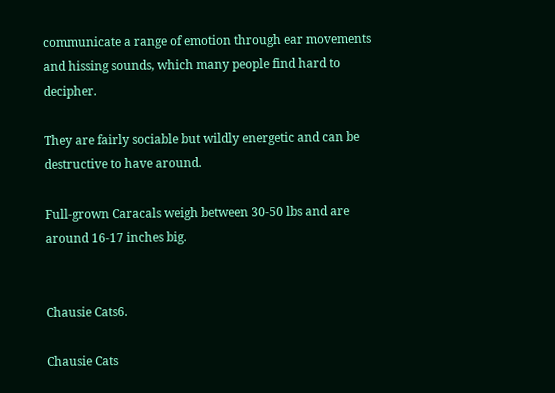communicate a range of emotion through ear movements and hissing sounds, which many people find hard to decipher.

They are fairly sociable but wildly energetic and can be destructive to have around.

Full-grown Caracals weigh between 30-50 lbs and are around 16-17 inches big.


Chausie Cats6.

Chausie Cats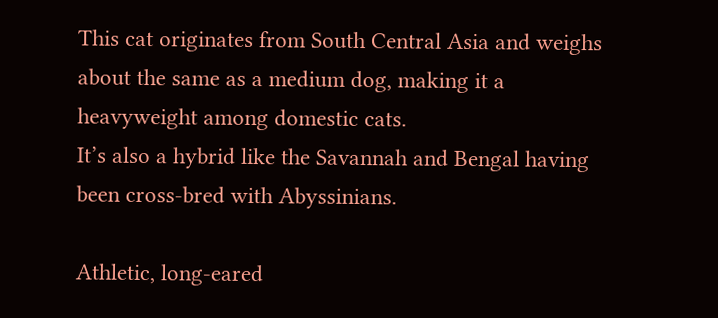This cat originates from South Central Asia and weighs about the same as a medium dog, making it a heavyweight among domestic cats.
It’s also a hybrid like the Savannah and Bengal having been cross-bred with Abyssinians.

Athletic, long-eared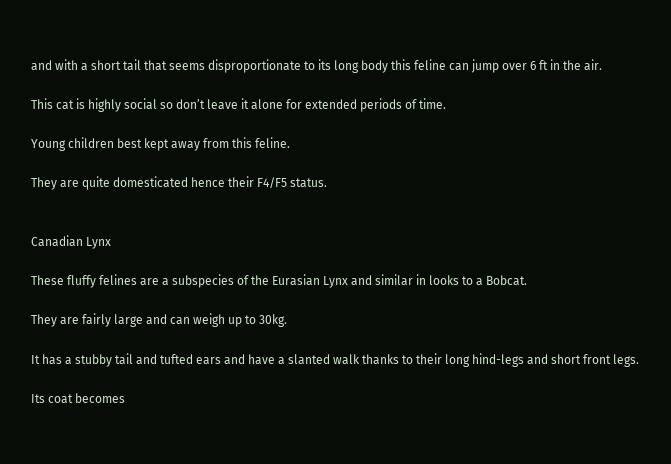and with a short tail that seems disproportionate to its long body this feline can jump over 6 ft in the air.

This cat is highly social so don’t leave it alone for extended periods of time.

Young children best kept away from this feline.

They are quite domesticated hence their F4/F5 status.


Canadian Lynx

These fluffy felines are a subspecies of the Eurasian Lynx and similar in looks to a Bobcat.

They are fairly large and can weigh up to 30kg.

It has a stubby tail and tufted ears and have a slanted walk thanks to their long hind-legs and short front legs.

Its coat becomes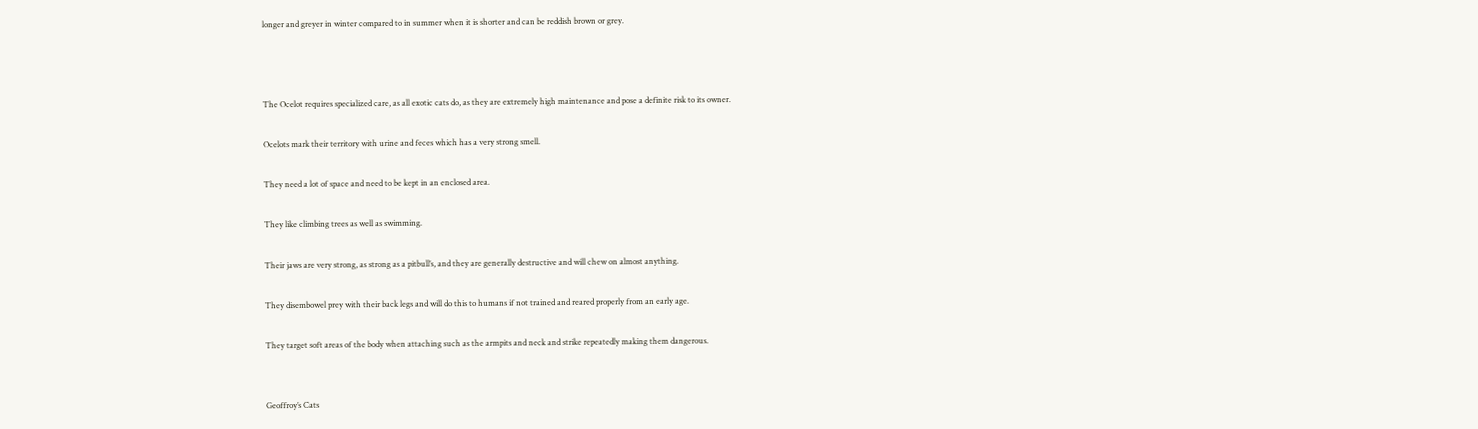longer and greyer in winter compared to in summer when it is shorter and can be reddish brown or grey.



The Ocelot requires specialized care, as all exotic cats do, as they are extremely high maintenance and pose a definite risk to its owner.

Ocelots mark their territory with urine and feces which has a very strong smell.

They need a lot of space and need to be kept in an enclosed area.

They like climbing trees as well as swimming.

Their jaws are very strong, as strong as a pitbull’s, and they are generally destructive and will chew on almost anything.

They disembowel prey with their back legs and will do this to humans if not trained and reared properly from an early age.

They target soft areas of the body when attaching such as the armpits and neck and strike repeatedly making them dangerous.


Geoffroy’s Cats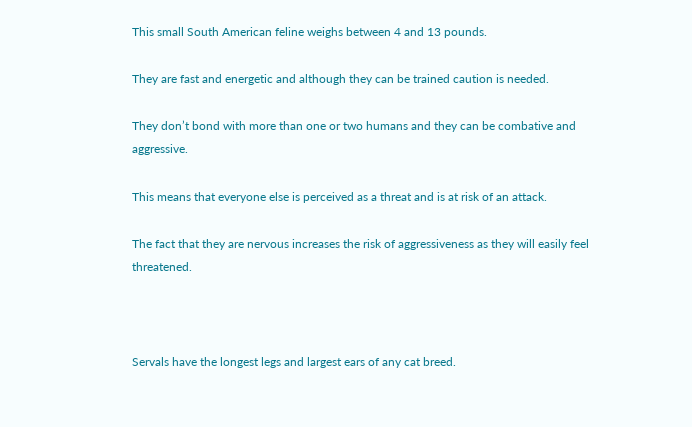This small South American feline weighs between 4 and 13 pounds.

They are fast and energetic and although they can be trained caution is needed.

They don’t bond with more than one or two humans and they can be combative and aggressive.

This means that everyone else is perceived as a threat and is at risk of an attack.

The fact that they are nervous increases the risk of aggressiveness as they will easily feel threatened.



Servals have the longest legs and largest ears of any cat breed.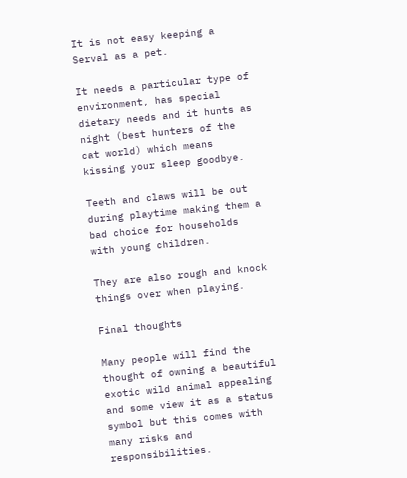It is not easy keeping a Serval as a pet.

It needs a particular type of environment, has special dietary needs and it hunts as night (best hunters of the cat world) which means kissing your sleep goodbye.

Teeth and claws will be out during playtime making them a bad choice for households with young children.

They are also rough and knock things over when playing.

Final thoughts

Many people will find the thought of owning a beautiful exotic wild animal appealing and some view it as a status symbol but this comes with many risks and responsibilities.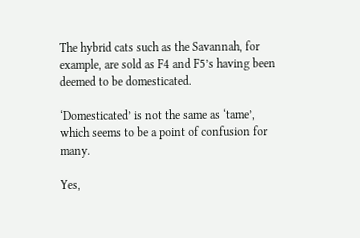The hybrid cats such as the Savannah, for example, are sold as F4 and F5’s having been deemed to be domesticated.

‘Domesticated’ is not the same as ‘tame’, which seems to be a point of confusion for many.

Yes,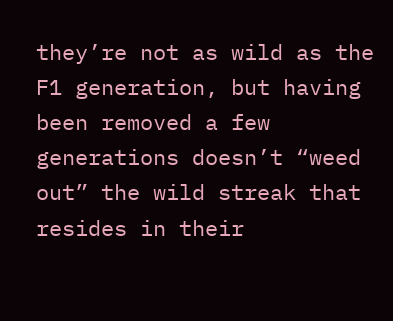they’re not as wild as the F1 generation, but having been removed a few generations doesn’t “weed out” the wild streak that resides in their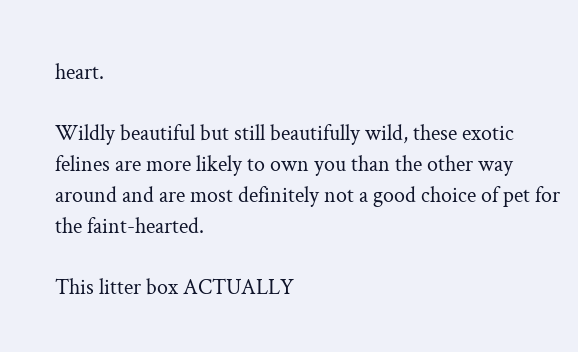heart.

Wildly beautiful but still beautifully wild, these exotic felines are more likely to own you than the other way around and are most definitely not a good choice of pet for the faint-hearted.

This litter box ACTUALLY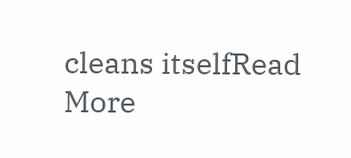cleans itselfRead More